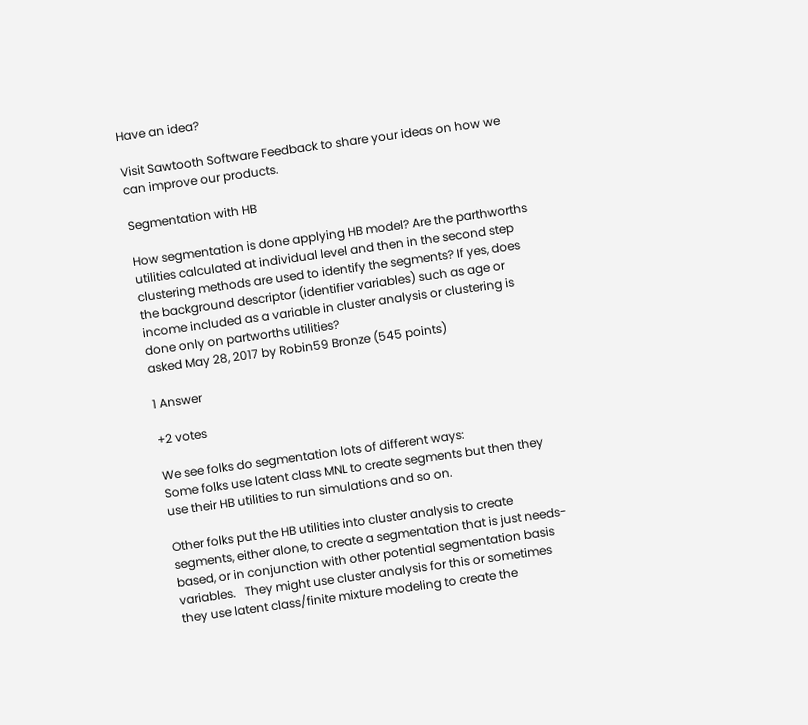Have an idea?

Visit Sawtooth Software Feedback to share your ideas on how we can improve our products.

Segmentation with HB

How segmentation is done applying HB model? Are the parthworths utilities calculated at individual level and then in the second step clustering methods are used to identify the segments? If yes, does the background descriptor (identifier variables) such as age or income included as a variable in cluster analysis or clustering is done only on partworths utilities?
asked May 28, 2017 by Robin59 Bronze (545 points)

1 Answer

+2 votes

We see folks do segmentation lots of different ways:
Some folks use latent class MNL to create segments but then they use their HB utilities to run simulations and so on.

Other folks put the HB utilities into cluster analysis to create segments, either alone, to create a segmentation that is just needs-based, or in conjunction with other potential segmentation basis variables.   They might use cluster analysis for this or sometimes they use latent class/finite mixture modeling to create the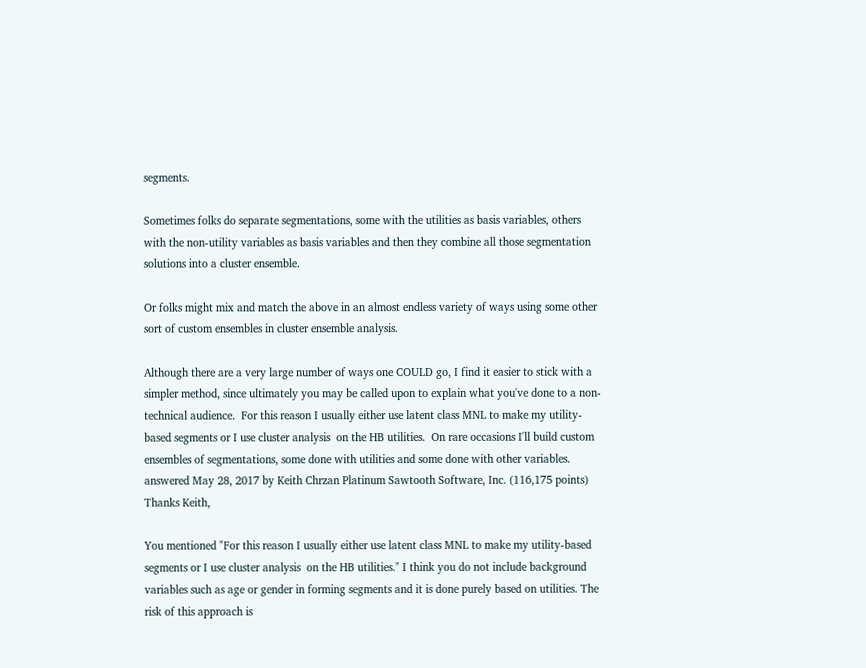segments.

Sometimes folks do separate segmentations, some with the utilities as basis variables, others with the non-utility variables as basis variables and then they combine all those segmentation solutions into a cluster ensemble.

Or folks might mix and match the above in an almost endless variety of ways using some other sort of custom ensembles in cluster ensemble analysis.

Although there are a very large number of ways one COULD go, I find it easier to stick with a simpler method, since ultimately you may be called upon to explain what you've done to a non-technical audience.  For this reason I usually either use latent class MNL to make my utility-based segments or I use cluster analysis  on the HB utilities.  On rare occasions I'll build custom ensembles of segmentations, some done with utilities and some done with other variables.
answered May 28, 2017 by Keith Chrzan Platinum Sawtooth Software, Inc. (116,175 points)
Thanks Keith,

You mentioned "For this reason I usually either use latent class MNL to make my utility-based segments or I use cluster analysis  on the HB utilities." I think you do not include background variables such as age or gender in forming segments and it is done purely based on utilities. The risk of this approach is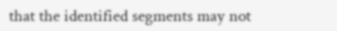that the identified segments may not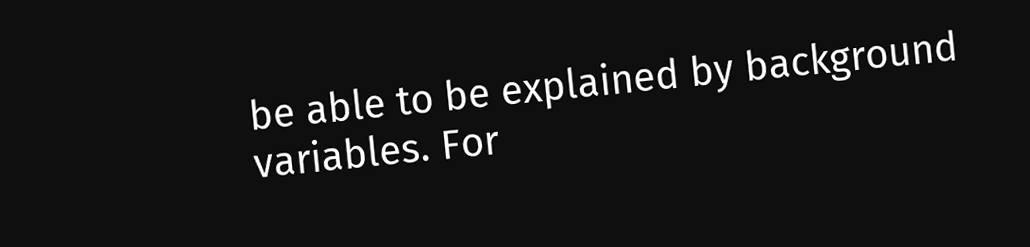be able to be explained by background variables. For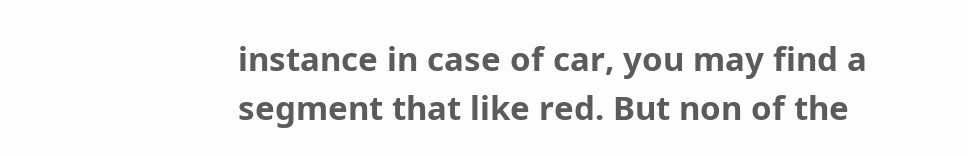instance in case of car, you may find a segment that like red. But non of the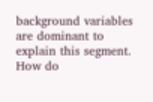background variables are dominant to explain this segment. How do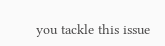you tackle this issue